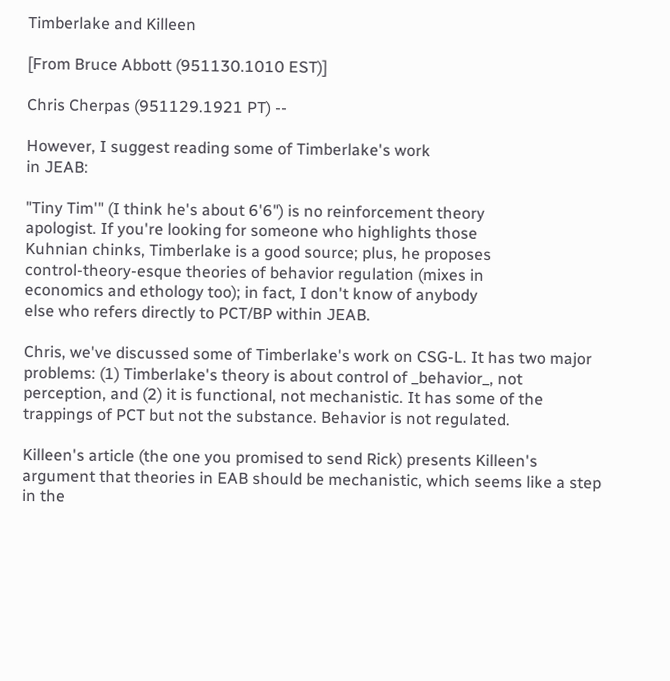Timberlake and Killeen

[From Bruce Abbott (951130.1010 EST)]

Chris Cherpas (951129.1921 PT) --

However, I suggest reading some of Timberlake's work
in JEAB:

"Tiny Tim'" (I think he's about 6'6") is no reinforcement theory
apologist. If you're looking for someone who highlights those
Kuhnian chinks, Timberlake is a good source; plus, he proposes
control-theory-esque theories of behavior regulation (mixes in
economics and ethology too); in fact, I don't know of anybody
else who refers directly to PCT/BP within JEAB.

Chris, we've discussed some of Timberlake's work on CSG-L. It has two major
problems: (1) Timberlake's theory is about control of _behavior_, not
perception, and (2) it is functional, not mechanistic. It has some of the
trappings of PCT but not the substance. Behavior is not regulated.

Killeen's article (the one you promised to send Rick) presents Killeen's
argument that theories in EAB should be mechanistic, which seems like a step
in the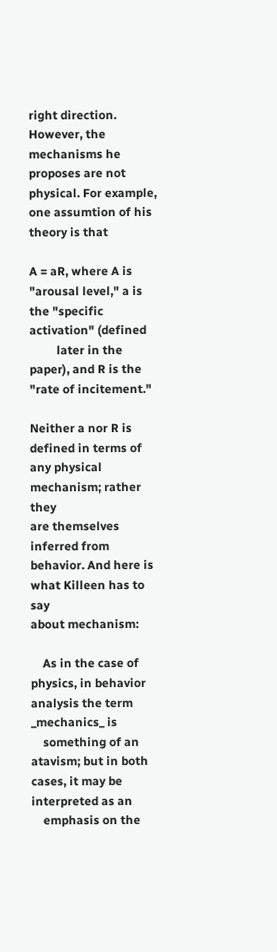right direction. However, the mechanisms he proposes are not
physical. For example, one assumtion of his theory is that

A = aR, where A is "arousal level," a is the "specific activation" (defined
         later in the paper), and R is the "rate of incitement."

Neither a nor R is defined in terms of any physical mechanism; rather they
are themselves inferred from behavior. And here is what Killeen has to say
about mechanism:

    As in the case of physics, in behavior analysis the term _mechanics_ is
    something of an atavism; but in both cases, it may be interpreted as an
    emphasis on the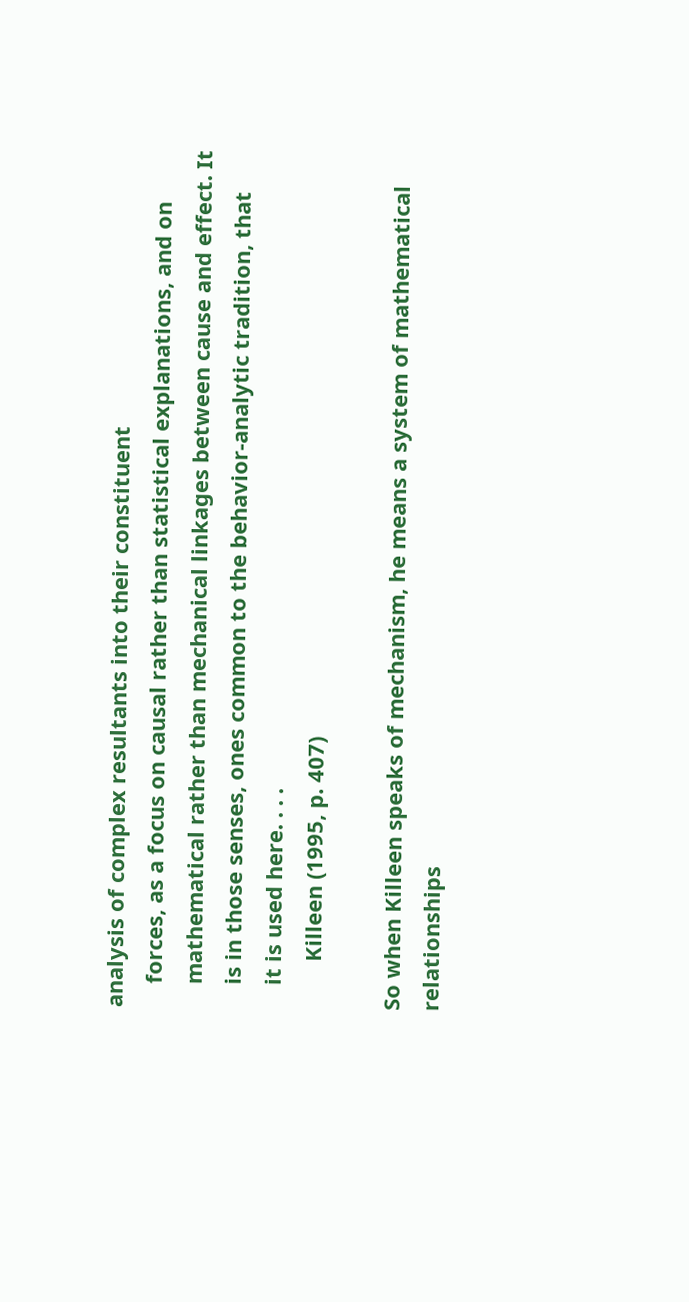analysis of complex resultants into their constituent
    forces, as a focus on causal rather than statistical explanations, and on
    mathematical rather than mechanical linkages between cause and effect. It
    is in those senses, ones common to the behavior-analytic tradition, that
    it is used here. . . .
        Killeen (1995, p. 407)

So when Killeen speaks of mechanism, he means a system of mathematical
relationships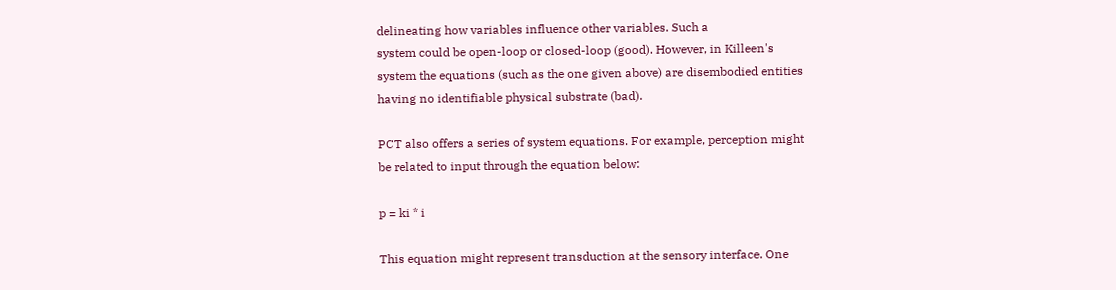delineating how variables influence other variables. Such a
system could be open-loop or closed-loop (good). However, in Killeen's
system the equations (such as the one given above) are disembodied entities
having no identifiable physical substrate (bad).

PCT also offers a series of system equations. For example, perception might
be related to input through the equation below:

p = ki * i

This equation might represent transduction at the sensory interface. One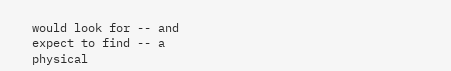would look for -- and expect to find -- a physical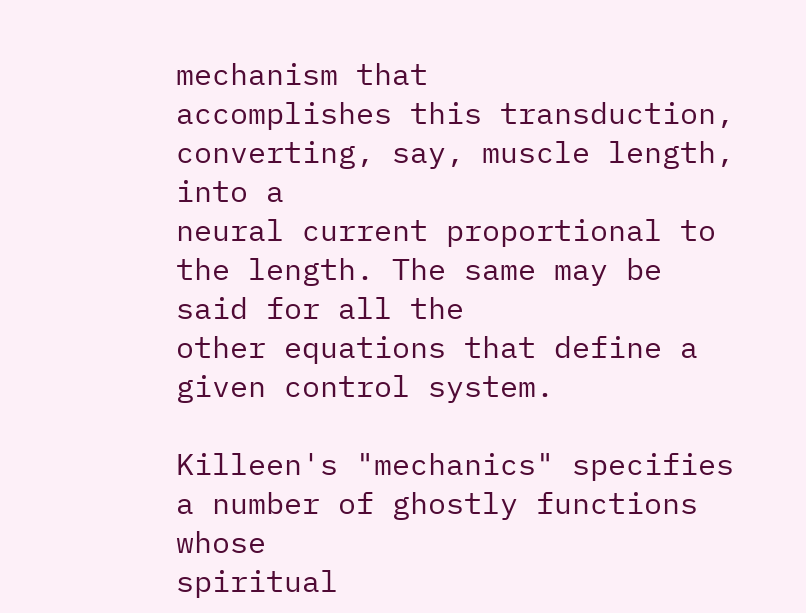mechanism that
accomplishes this transduction, converting, say, muscle length, into a
neural current proportional to the length. The same may be said for all the
other equations that define a given control system.

Killeen's "mechanics" specifies a number of ghostly functions whose
spiritual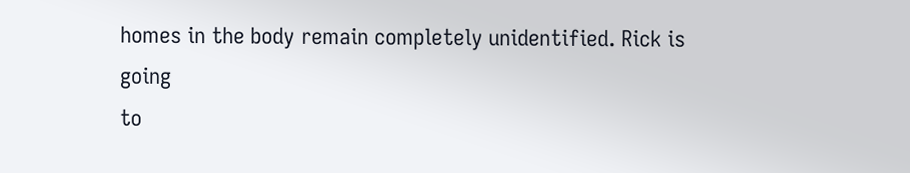homes in the body remain completely unidentified. Rick is going
to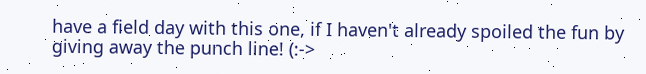have a field day with this one, if I haven't already spoiled the fun by
giving away the punch line! (:->